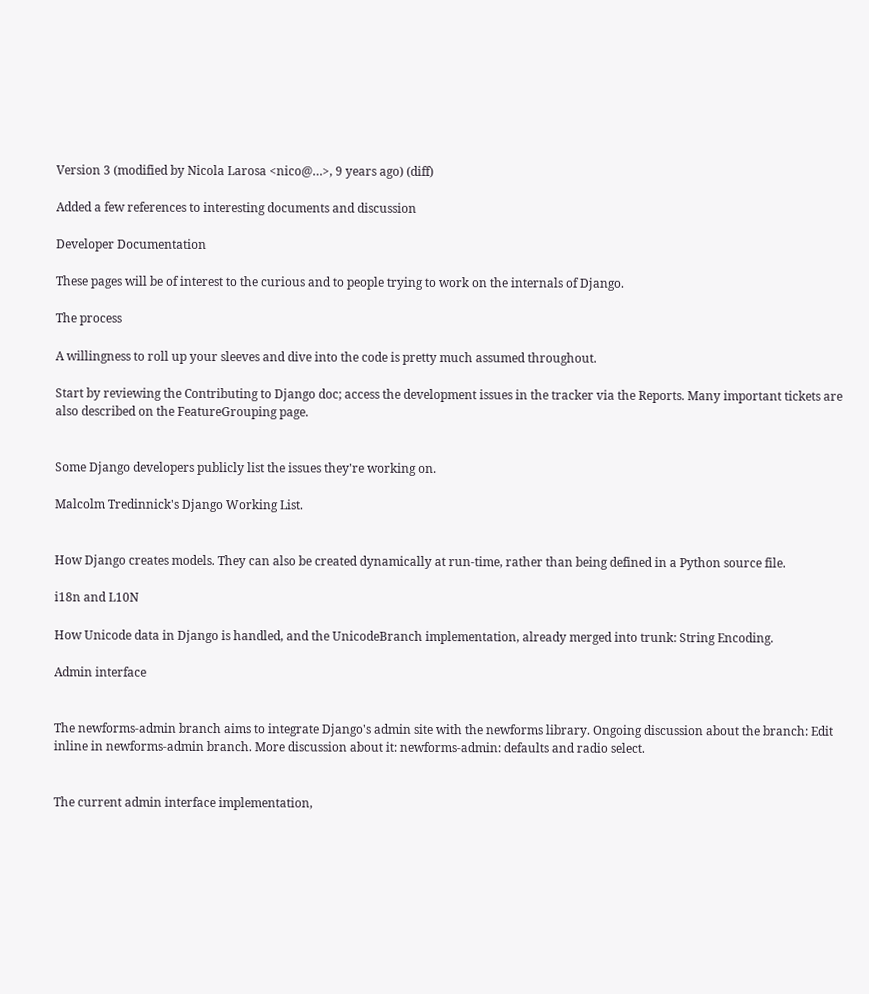Version 3 (modified by Nicola Larosa <nico@…>, 9 years ago) (diff)

Added a few references to interesting documents and discussion

Developer Documentation

These pages will be of interest to the curious and to people trying to work on the internals of Django.

The process

A willingness to roll up your sleeves and dive into the code is pretty much assumed throughout.

Start by reviewing the Contributing to Django doc; access the development issues in the tracker via the Reports. Many important tickets are also described on the FeatureGrouping page.


Some Django developers publicly list the issues they're working on.

Malcolm Tredinnick's Django Working List.


How Django creates models. They can also be created dynamically at run-time, rather than being defined in a Python source file.

i18n and L10N

How Unicode data in Django is handled, and the UnicodeBranch implementation, already merged into trunk: String Encoding.

Admin interface


The newforms-admin branch aims to integrate Django's admin site with the newforms library. Ongoing discussion about the branch: Edit inline in newforms-admin branch. More discussion about it: newforms-admin: defaults and radio select.


The current admin interface implementation,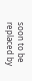soon to be replaced by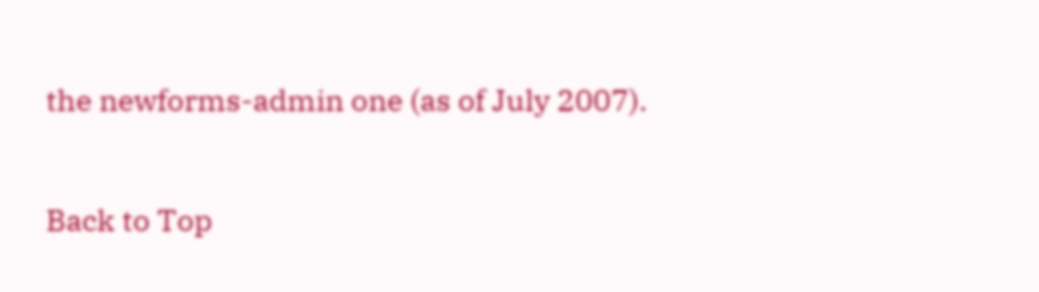the newforms-admin one (as of July 2007).

Back to Top